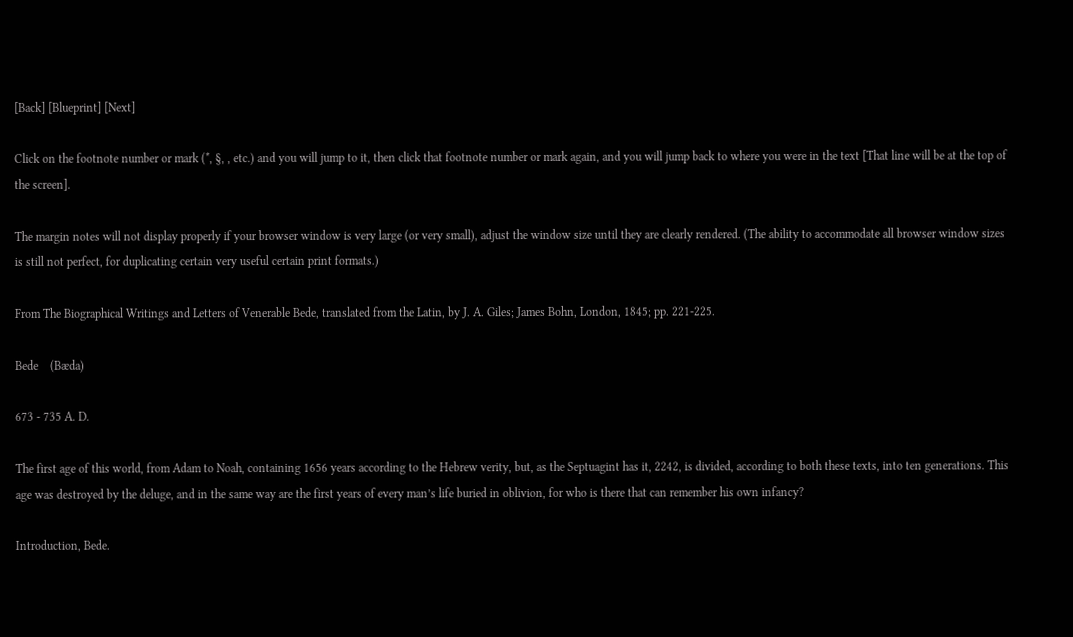[Back] [Blueprint] [Next]

Click on the footnote number or mark (*, §, , etc.) and you will jump to it, then click that footnote number or mark again, and you will jump back to where you were in the text [That line will be at the top of the screen].

The margin notes will not display properly if your browser window is very large (or very small), adjust the window size until they are clearly rendered. (The ability to accommodate all browser window sizes is still not perfect, for duplicating certain very useful certain print formats.)

From The Biographical Writings and Letters of Venerable Bede, translated from the Latin, by J. A. Giles; James Bohn, London, 1845; pp. 221-225.

Bede    (Bæda)

673 - 735 A. D.

The first age of this world, from Adam to Noah, containing 1656 years according to the Hebrew verity, but, as the Septuagint has it, 2242, is divided, according to both these texts, into ten generations. This age was destroyed by the deluge, and in the same way are the first years of every man’s life buried in oblivion, for who is there that can remember his own infancy?

Introduction, Bede.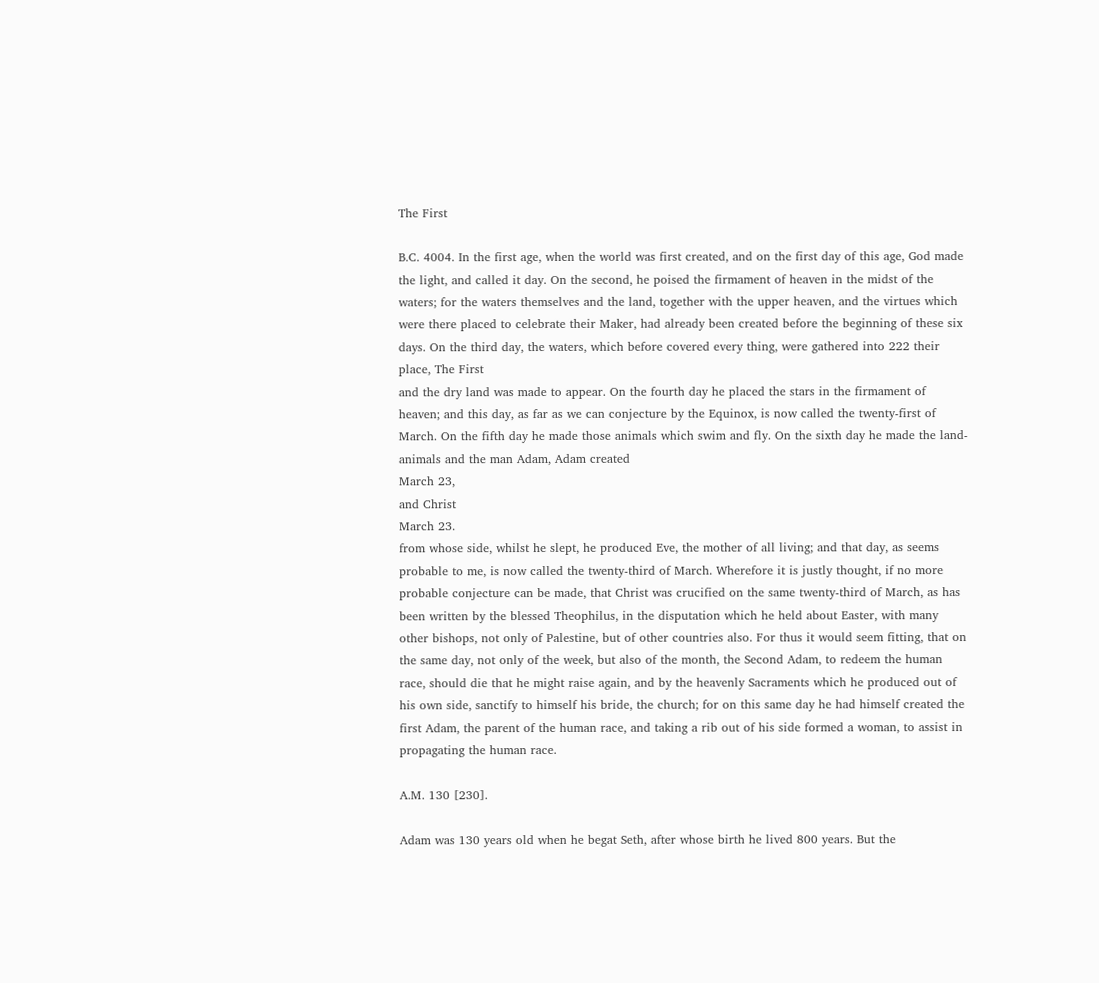The First

B.C. 4004. In the first age, when the world was first created, and on the first day of this age, God made the light, and called it day. On the second, he poised the firmament of heaven in the midst of the waters; for the waters themselves and the land, together with the upper heaven, and the virtues which were there placed to celebrate their Maker, had already been created before the beginning of these six days. On the third day, the waters, which before covered every thing, were gathered into 222 their place, The First
and the dry land was made to appear. On the fourth day he placed the stars in the firmament of heaven; and this day, as far as we can conjecture by the Equinox, is now called the twenty-first of March. On the fifth day he made those animals which swim and fly. On the sixth day he made the land-animals and the man Adam, Adam created
March 23,
and Christ
March 23.
from whose side, whilst he slept, he produced Eve, the mother of all living; and that day, as seems probable to me, is now called the twenty-third of March. Wherefore it is justly thought, if no more probable conjecture can be made, that Christ was crucified on the same twenty-third of March, as has been written by the blessed Theophilus, in the disputation which he held about Easter, with many other bishops, not only of Palestine, but of other countries also. For thus it would seem fitting, that on the same day, not only of the week, but also of the month, the Second Adam, to redeem the human race, should die that he might raise again, and by the heavenly Sacraments which he produced out of his own side, sanctify to himself his bride, the church; for on this same day he had himself created the first Adam, the parent of the human race, and taking a rib out of his side formed a woman, to assist in propagating the human race.

A.M. 130 [230].

Adam was 130 years old when he begat Seth, after whose birth he lived 800 years. But the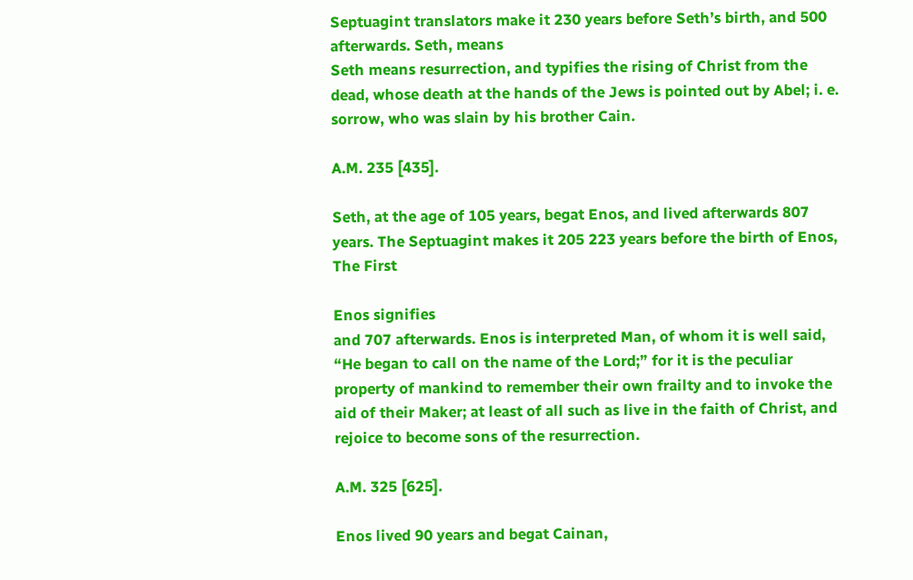Septuagint translators make it 230 years before Seth’s birth, and 500 afterwards. Seth, means
Seth means resurrection, and typifies the rising of Christ from the dead, whose death at the hands of the Jews is pointed out by Abel; i. e. sorrow, who was slain by his brother Cain.

A.M. 235 [435].

Seth, at the age of 105 years, begat Enos, and lived afterwards 807 years. The Septuagint makes it 205 223 years before the birth of Enos, The First

Enos signifies
and 707 afterwards. Enos is interpreted Man, of whom it is well said, “He began to call on the name of the Lord;” for it is the peculiar property of mankind to remember their own frailty and to invoke the aid of their Maker; at least of all such as live in the faith of Christ, and rejoice to become sons of the resurrection.

A.M. 325 [625].

Enos lived 90 years and begat Cainan,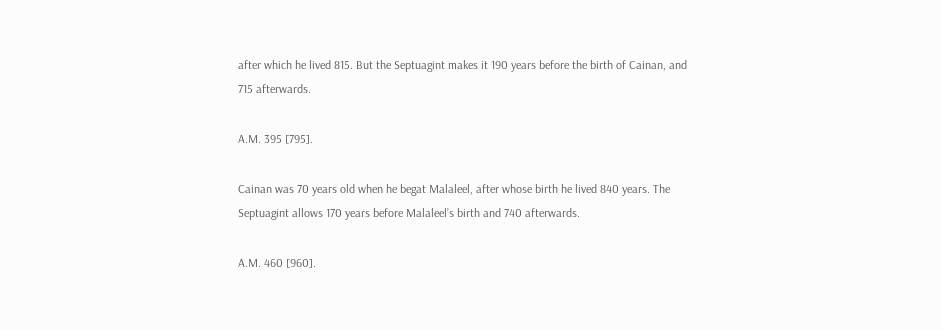after which he lived 815. But the Septuagint makes it 190 years before the birth of Cainan, and 715 afterwards.

A.M. 395 [795].

Cainan was 70 years old when he begat Malaleel, after whose birth he lived 840 years. The Septuagint allows 170 years before Malaleel’s birth and 740 afterwards.

A.M. 460 [960].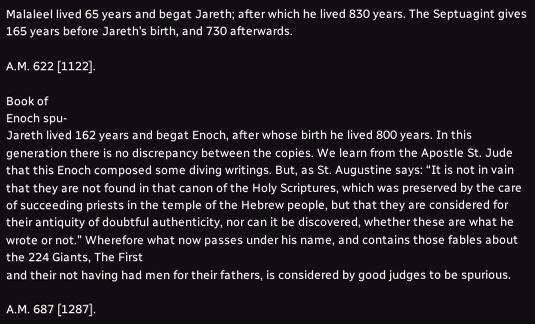Malaleel lived 65 years and begat Jareth; after which he lived 830 years. The Septuagint gives 165 years before Jareth’s birth, and 730 afterwards.

A.M. 622 [1122].

Book of
Enoch spu-
Jareth lived 162 years and begat Enoch, after whose birth he lived 800 years. In this generation there is no discrepancy between the copies. We learn from the Apostle St. Jude that this Enoch composed some diving writings. But, as St. Augustine says: “It is not in vain that they are not found in that canon of the Holy Scriptures, which was preserved by the care of succeeding priests in the temple of the Hebrew people, but that they are considered for their antiquity of doubtful authenticity, nor can it be discovered, whether these are what he wrote or not.” Wherefore what now passes under his name, and contains those fables about the 224 Giants, The First
and their not having had men for their fathers, is considered by good judges to be spurious.

A.M. 687 [1287].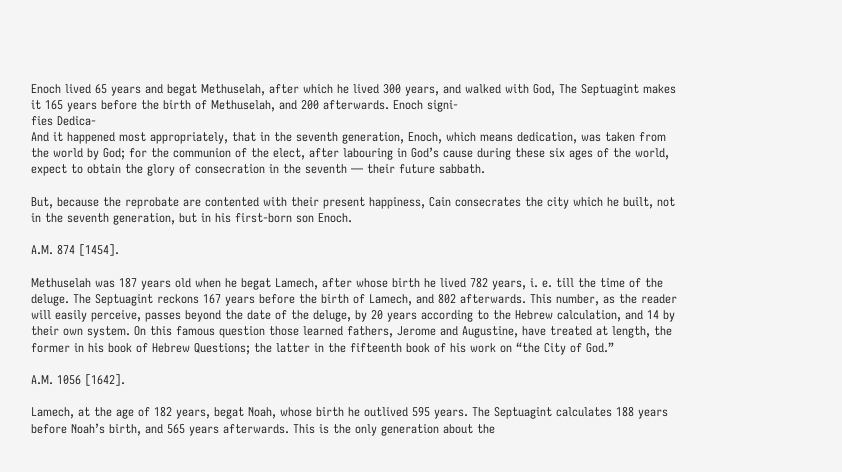Enoch lived 65 years and begat Methuselah, after which he lived 300 years, and walked with God, The Septuagint makes it 165 years before the birth of Methuselah, and 200 afterwards. Enoch signi-
fies Dedica-
And it happened most appropriately, that in the seventh generation, Enoch, which means dedication, was taken from the world by God; for the communion of the elect, after labouring in God’s cause during these six ages of the world, expect to obtain the glory of consecration in the seventh — their future sabbath.

But, because the reprobate are contented with their present happiness, Cain consecrates the city which he built, not in the seventh generation, but in his first-born son Enoch.

A.M. 874 [1454].

Methuselah was 187 years old when he begat Lamech, after whose birth he lived 782 years, i. e. till the time of the deluge. The Septuagint reckons 167 years before the birth of Lamech, and 802 afterwards. This number, as the reader will easily perceive, passes beyond the date of the deluge, by 20 years according to the Hebrew calculation, and 14 by their own system. On this famous question those learned fathers, Jerome and Augustine, have treated at length, the former in his book of Hebrew Questions; the latter in the fifteenth book of his work on “the City of God.”

A.M. 1056 [1642].

Lamech, at the age of 182 years, begat Noah, whose birth he outlived 595 years. The Septuagint calculates 188 years before Noah’s birth, and 565 years afterwards. This is the only generation about the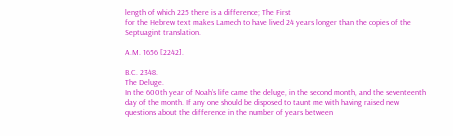length of which 225 there is a difference; The First
for the Hebrew text makes Lamech to have lived 24 years longer than the copies of the Septuagint translation.

A.M. 1656 [2242].

B.C. 2348.
The Deluge.
In the 600th year of Noah’s life came the deluge, in the second month, and the seventeenth day of the month. If any one should be disposed to taunt me with having raised new questions about the difference in the number of years between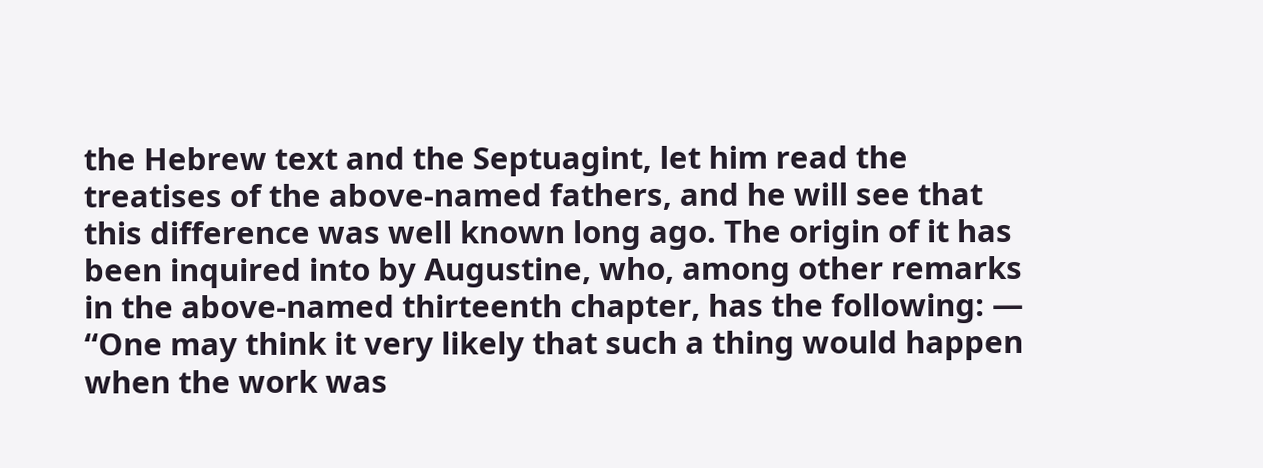the Hebrew text and the Septuagint, let him read the treatises of the above-named fathers, and he will see that this difference was well known long ago. The origin of it has been inquired into by Augustine, who, among other remarks in the above-named thirteenth chapter, has the following: — “One may think it very likely that such a thing would happen when the work was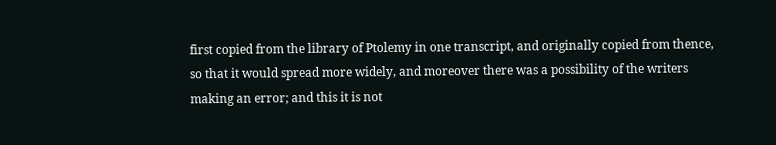first copied from the library of Ptolemy in one transcript, and originally copied from thence, so that it would spread more widely, and moreover there was a possibility of the writers making an error; and this it is not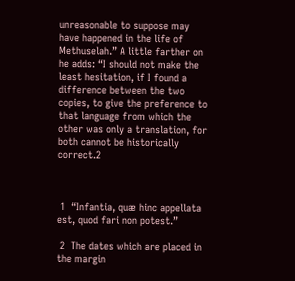unreasonable to suppose may have happened in the life of Methuselah.” A little farther on he adds: “I should not make the least hesitation, if I found a difference between the two copies, to give the preference to that language from which the other was only a translation, for both cannot be historically correct.2



 1  “Infantia, quæ hinc appellata est, quod fari non potest.”

 2  The dates which are placed in the margin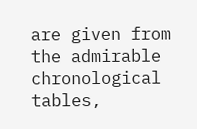are given from the admirable chronological tables,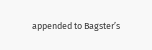appended to Bagster’s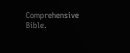Comprehensive Bible.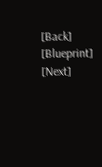[Back] [Blueprint] [Next]